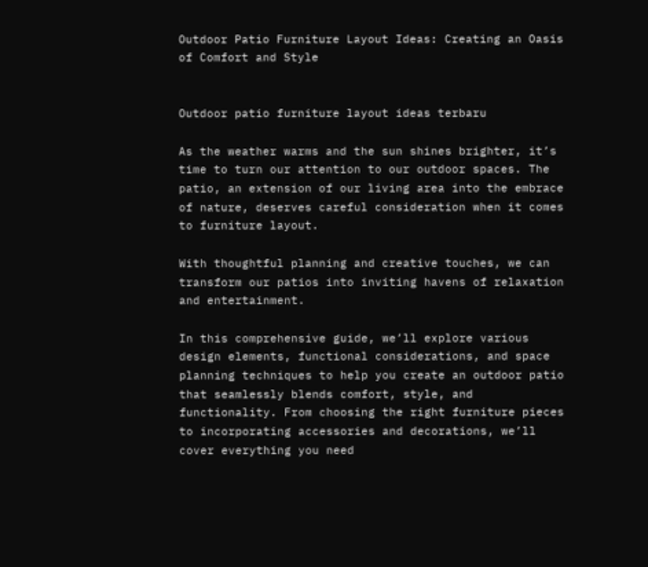Outdoor Patio Furniture Layout Ideas: Creating an Oasis of Comfort and Style


Outdoor patio furniture layout ideas terbaru

As the weather warms and the sun shines brighter, it’s time to turn our attention to our outdoor spaces. The patio, an extension of our living area into the embrace of nature, deserves careful consideration when it comes to furniture layout.

With thoughtful planning and creative touches, we can transform our patios into inviting havens of relaxation and entertainment.

In this comprehensive guide, we’ll explore various design elements, functional considerations, and space planning techniques to help you create an outdoor patio that seamlessly blends comfort, style, and functionality. From choosing the right furniture pieces to incorporating accessories and decorations, we’ll cover everything you need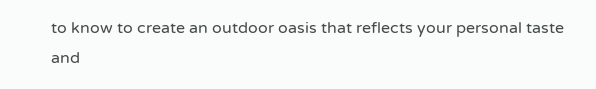to know to create an outdoor oasis that reflects your personal taste and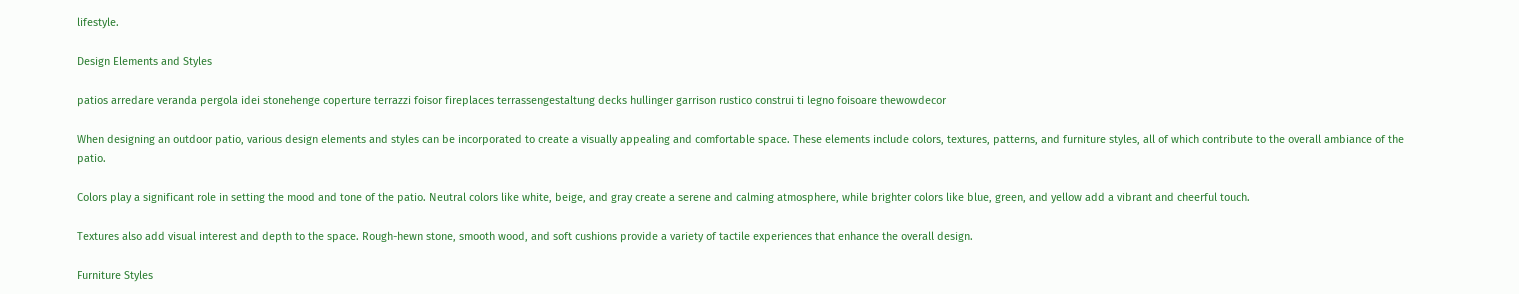lifestyle.

Design Elements and Styles

patios arredare veranda pergola idei stonehenge coperture terrazzi foisor fireplaces terrassengestaltung decks hullinger garrison rustico construi ti legno foisoare thewowdecor

When designing an outdoor patio, various design elements and styles can be incorporated to create a visually appealing and comfortable space. These elements include colors, textures, patterns, and furniture styles, all of which contribute to the overall ambiance of the patio.

Colors play a significant role in setting the mood and tone of the patio. Neutral colors like white, beige, and gray create a serene and calming atmosphere, while brighter colors like blue, green, and yellow add a vibrant and cheerful touch.

Textures also add visual interest and depth to the space. Rough-hewn stone, smooth wood, and soft cushions provide a variety of tactile experiences that enhance the overall design.

Furniture Styles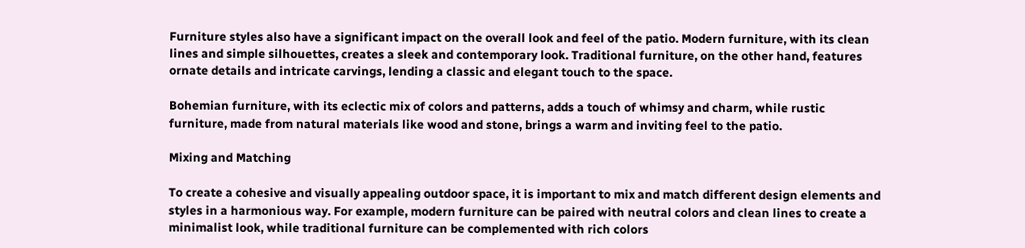Furniture styles also have a significant impact on the overall look and feel of the patio. Modern furniture, with its clean lines and simple silhouettes, creates a sleek and contemporary look. Traditional furniture, on the other hand, features ornate details and intricate carvings, lending a classic and elegant touch to the space.

Bohemian furniture, with its eclectic mix of colors and patterns, adds a touch of whimsy and charm, while rustic furniture, made from natural materials like wood and stone, brings a warm and inviting feel to the patio.

Mixing and Matching

To create a cohesive and visually appealing outdoor space, it is important to mix and match different design elements and styles in a harmonious way. For example, modern furniture can be paired with neutral colors and clean lines to create a minimalist look, while traditional furniture can be complemented with rich colors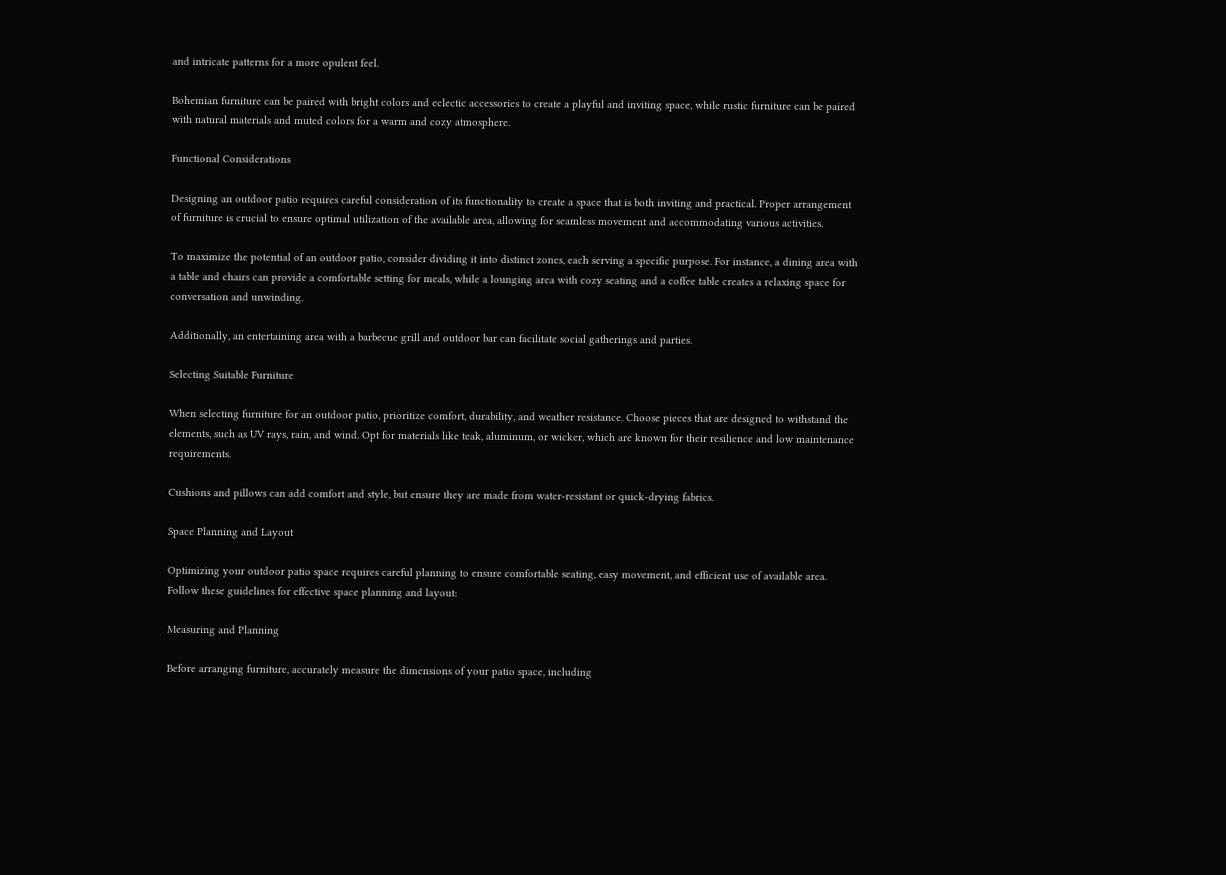and intricate patterns for a more opulent feel.

Bohemian furniture can be paired with bright colors and eclectic accessories to create a playful and inviting space, while rustic furniture can be paired with natural materials and muted colors for a warm and cozy atmosphere.

Functional Considerations

Designing an outdoor patio requires careful consideration of its functionality to create a space that is both inviting and practical. Proper arrangement of furniture is crucial to ensure optimal utilization of the available area, allowing for seamless movement and accommodating various activities.

To maximize the potential of an outdoor patio, consider dividing it into distinct zones, each serving a specific purpose. For instance, a dining area with a table and chairs can provide a comfortable setting for meals, while a lounging area with cozy seating and a coffee table creates a relaxing space for conversation and unwinding.

Additionally, an entertaining area with a barbecue grill and outdoor bar can facilitate social gatherings and parties.

Selecting Suitable Furniture

When selecting furniture for an outdoor patio, prioritize comfort, durability, and weather resistance. Choose pieces that are designed to withstand the elements, such as UV rays, rain, and wind. Opt for materials like teak, aluminum, or wicker, which are known for their resilience and low maintenance requirements.

Cushions and pillows can add comfort and style, but ensure they are made from water-resistant or quick-drying fabrics.

Space Planning and Layout

Optimizing your outdoor patio space requires careful planning to ensure comfortable seating, easy movement, and efficient use of available area. Follow these guidelines for effective space planning and layout:

Measuring and Planning

Before arranging furniture, accurately measure the dimensions of your patio space, including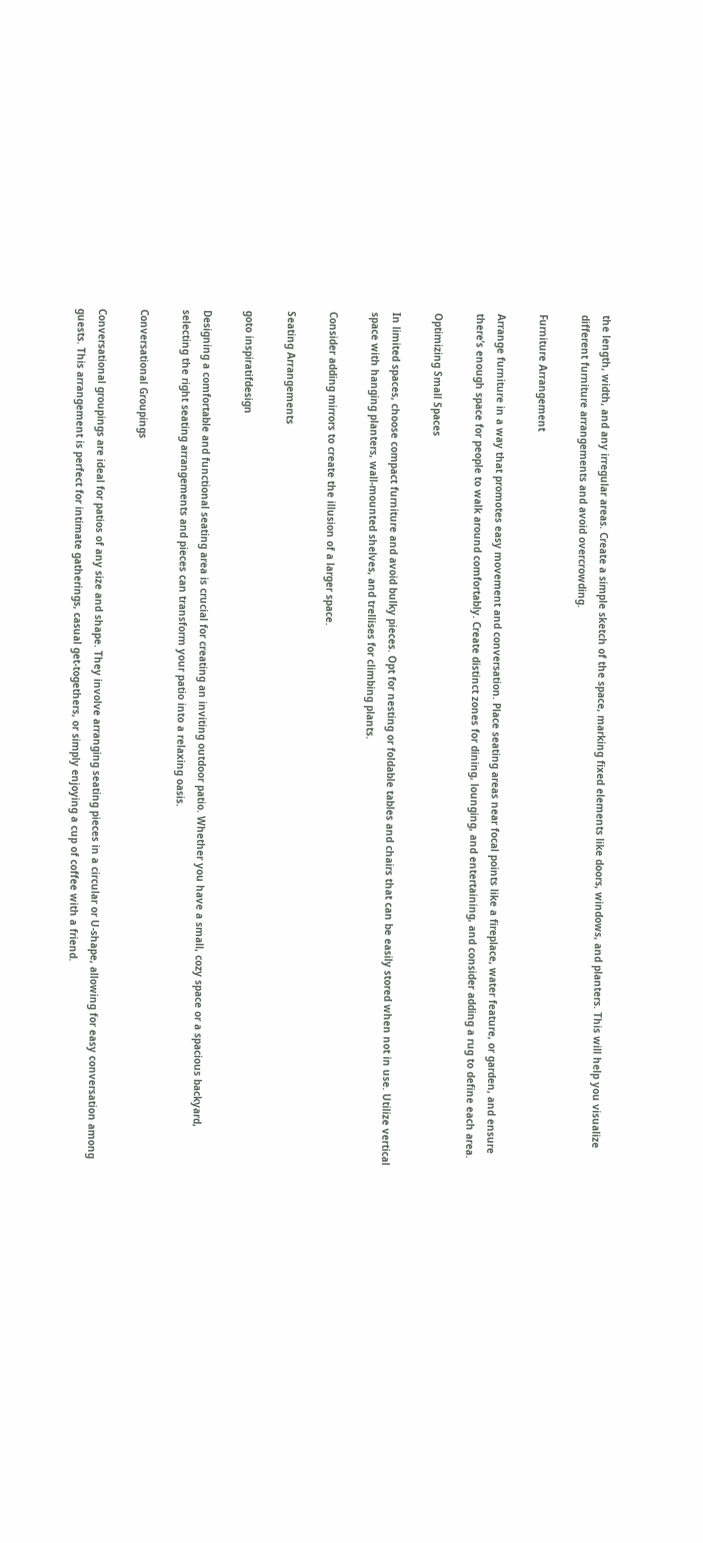the length, width, and any irregular areas. Create a simple sketch of the space, marking fixed elements like doors, windows, and planters. This will help you visualize different furniture arrangements and avoid overcrowding.

Furniture Arrangement

Arrange furniture in a way that promotes easy movement and conversation. Place seating areas near focal points like a fireplace, water feature, or garden, and ensure there’s enough space for people to walk around comfortably. Create distinct zones for dining, lounging, and entertaining, and consider adding a rug to define each area.

Optimizing Small Spaces

In limited spaces, choose compact furniture and avoid bulky pieces. Opt for nesting or foldable tables and chairs that can be easily stored when not in use. Utilize vertical space with hanging planters, wall-mounted shelves, and trellises for climbing plants.

Consider adding mirrors to create the illusion of a larger space.

Seating Arrangements

goto inspiratifdesign

Designing a comfortable and functional seating area is crucial for creating an inviting outdoor patio. Whether you have a small, cozy space or a spacious backyard, selecting the right seating arrangements and pieces can transform your patio into a relaxing oasis.

Conversational Groupings

Conversational groupings are ideal for patios of any size and shape. They involve arranging seating pieces in a circular or U-shape, allowing for easy conversation among guests. This arrangement is perfect for intimate gatherings, casual get-togethers, or simply enjoying a cup of coffee with a friend.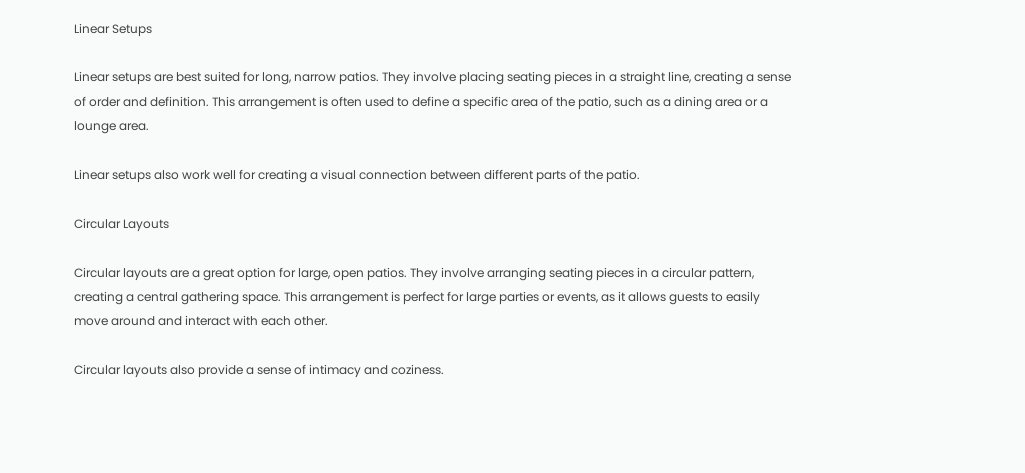Linear Setups

Linear setups are best suited for long, narrow patios. They involve placing seating pieces in a straight line, creating a sense of order and definition. This arrangement is often used to define a specific area of the patio, such as a dining area or a lounge area.

Linear setups also work well for creating a visual connection between different parts of the patio.

Circular Layouts

Circular layouts are a great option for large, open patios. They involve arranging seating pieces in a circular pattern, creating a central gathering space. This arrangement is perfect for large parties or events, as it allows guests to easily move around and interact with each other.

Circular layouts also provide a sense of intimacy and coziness.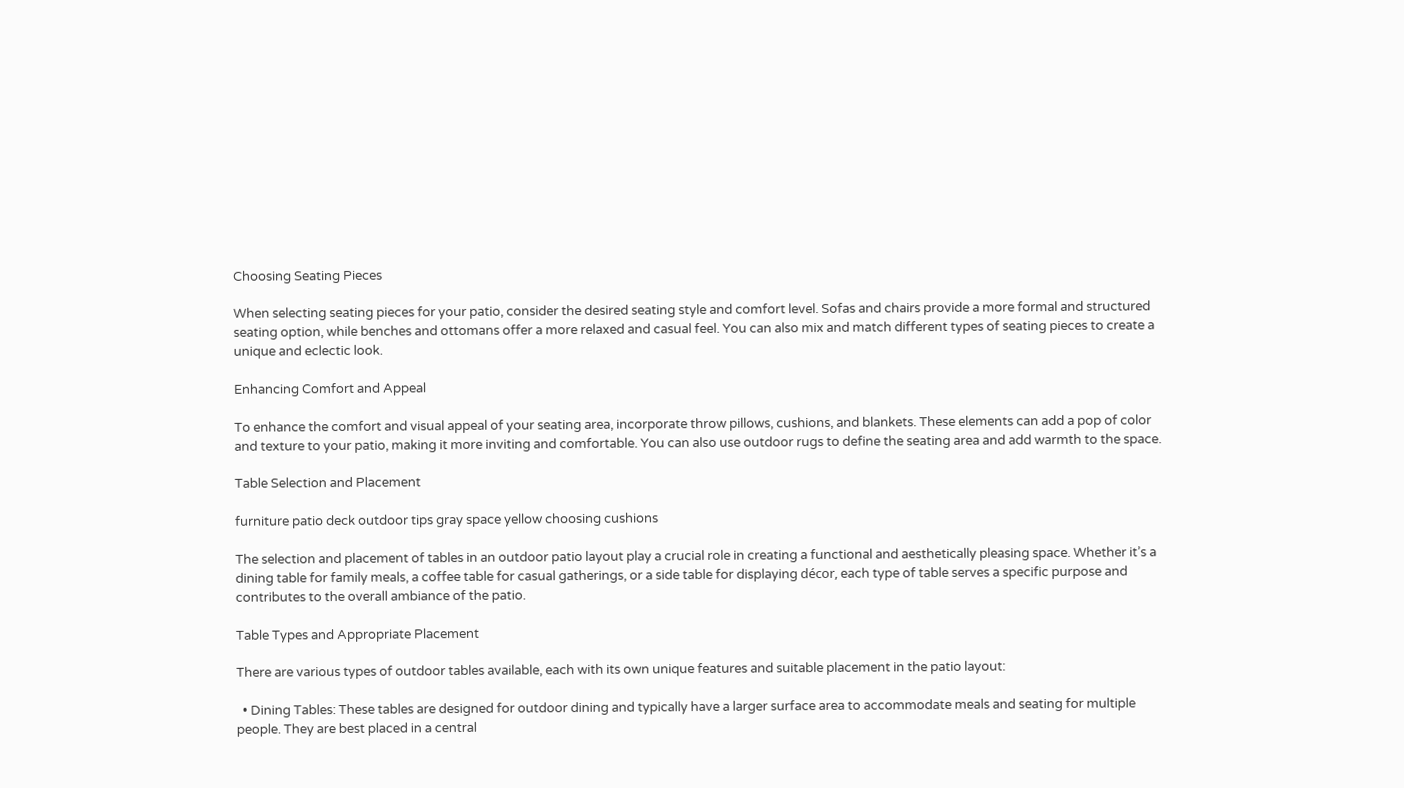Choosing Seating Pieces

When selecting seating pieces for your patio, consider the desired seating style and comfort level. Sofas and chairs provide a more formal and structured seating option, while benches and ottomans offer a more relaxed and casual feel. You can also mix and match different types of seating pieces to create a unique and eclectic look.

Enhancing Comfort and Appeal

To enhance the comfort and visual appeal of your seating area, incorporate throw pillows, cushions, and blankets. These elements can add a pop of color and texture to your patio, making it more inviting and comfortable. You can also use outdoor rugs to define the seating area and add warmth to the space.

Table Selection and Placement

furniture patio deck outdoor tips gray space yellow choosing cushions

The selection and placement of tables in an outdoor patio layout play a crucial role in creating a functional and aesthetically pleasing space. Whether it’s a dining table for family meals, a coffee table for casual gatherings, or a side table for displaying décor, each type of table serves a specific purpose and contributes to the overall ambiance of the patio.

Table Types and Appropriate Placement

There are various types of outdoor tables available, each with its own unique features and suitable placement in the patio layout:

  • Dining Tables: These tables are designed for outdoor dining and typically have a larger surface area to accommodate meals and seating for multiple people. They are best placed in a central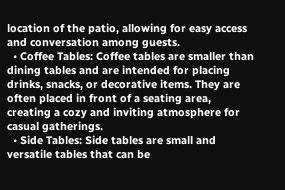location of the patio, allowing for easy access and conversation among guests.
  • Coffee Tables: Coffee tables are smaller than dining tables and are intended for placing drinks, snacks, or decorative items. They are often placed in front of a seating area, creating a cozy and inviting atmosphere for casual gatherings.
  • Side Tables: Side tables are small and versatile tables that can be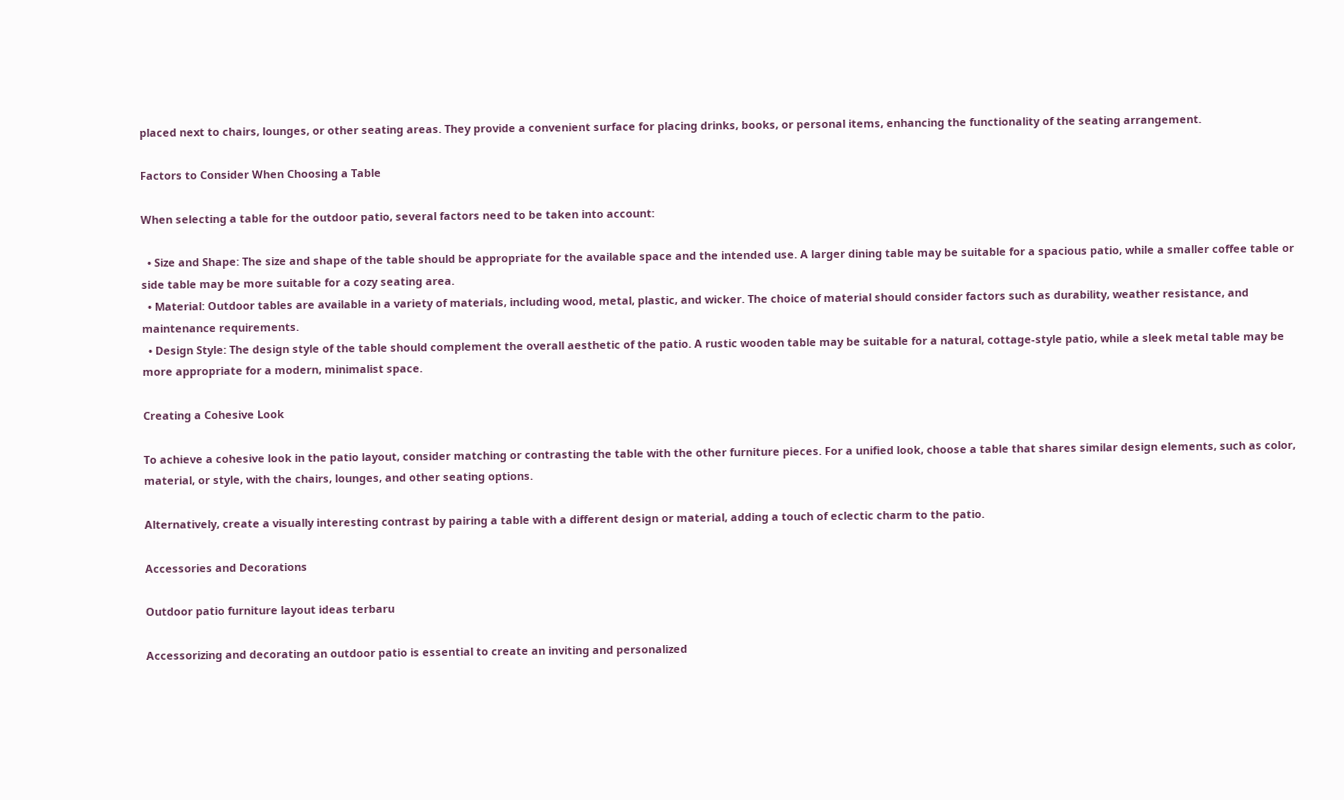placed next to chairs, lounges, or other seating areas. They provide a convenient surface for placing drinks, books, or personal items, enhancing the functionality of the seating arrangement.

Factors to Consider When Choosing a Table

When selecting a table for the outdoor patio, several factors need to be taken into account:

  • Size and Shape: The size and shape of the table should be appropriate for the available space and the intended use. A larger dining table may be suitable for a spacious patio, while a smaller coffee table or side table may be more suitable for a cozy seating area.
  • Material: Outdoor tables are available in a variety of materials, including wood, metal, plastic, and wicker. The choice of material should consider factors such as durability, weather resistance, and maintenance requirements.
  • Design Style: The design style of the table should complement the overall aesthetic of the patio. A rustic wooden table may be suitable for a natural, cottage-style patio, while a sleek metal table may be more appropriate for a modern, minimalist space.

Creating a Cohesive Look

To achieve a cohesive look in the patio layout, consider matching or contrasting the table with the other furniture pieces. For a unified look, choose a table that shares similar design elements, such as color, material, or style, with the chairs, lounges, and other seating options.

Alternatively, create a visually interesting contrast by pairing a table with a different design or material, adding a touch of eclectic charm to the patio.

Accessories and Decorations

Outdoor patio furniture layout ideas terbaru

Accessorizing and decorating an outdoor patio is essential to create an inviting and personalized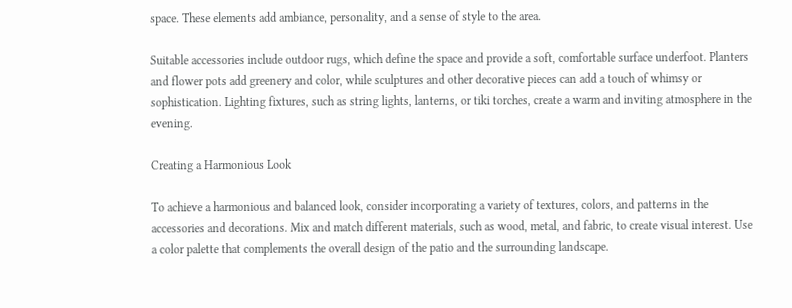space. These elements add ambiance, personality, and a sense of style to the area.

Suitable accessories include outdoor rugs, which define the space and provide a soft, comfortable surface underfoot. Planters and flower pots add greenery and color, while sculptures and other decorative pieces can add a touch of whimsy or sophistication. Lighting fixtures, such as string lights, lanterns, or tiki torches, create a warm and inviting atmosphere in the evening.

Creating a Harmonious Look

To achieve a harmonious and balanced look, consider incorporating a variety of textures, colors, and patterns in the accessories and decorations. Mix and match different materials, such as wood, metal, and fabric, to create visual interest. Use a color palette that complements the overall design of the patio and the surrounding landscape.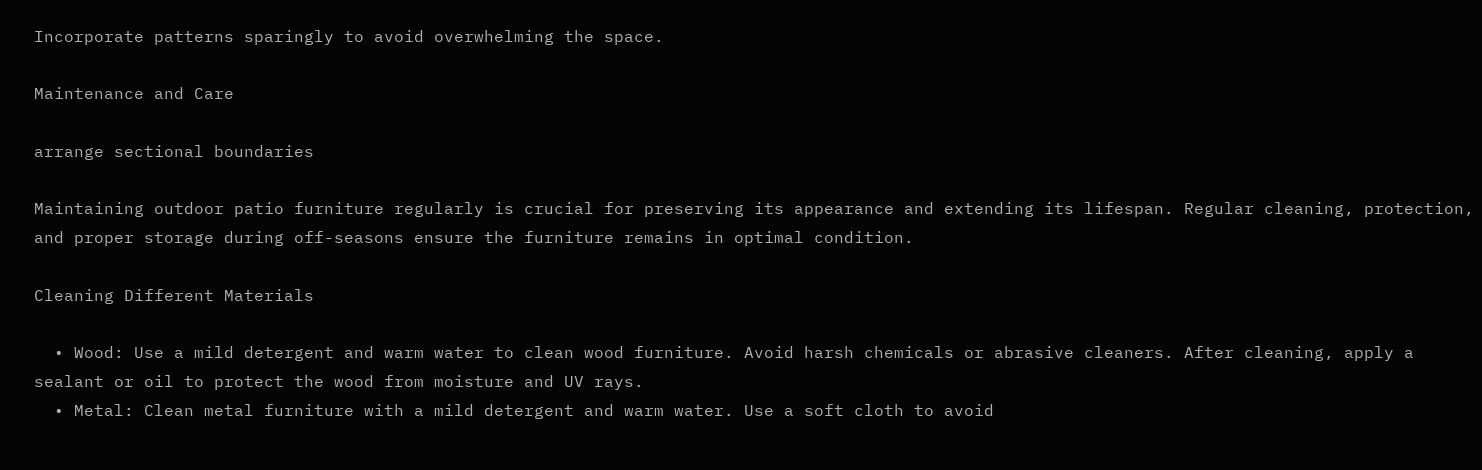Incorporate patterns sparingly to avoid overwhelming the space.

Maintenance and Care

arrange sectional boundaries

Maintaining outdoor patio furniture regularly is crucial for preserving its appearance and extending its lifespan. Regular cleaning, protection, and proper storage during off-seasons ensure the furniture remains in optimal condition.

Cleaning Different Materials

  • Wood: Use a mild detergent and warm water to clean wood furniture. Avoid harsh chemicals or abrasive cleaners. After cleaning, apply a sealant or oil to protect the wood from moisture and UV rays.
  • Metal: Clean metal furniture with a mild detergent and warm water. Use a soft cloth to avoid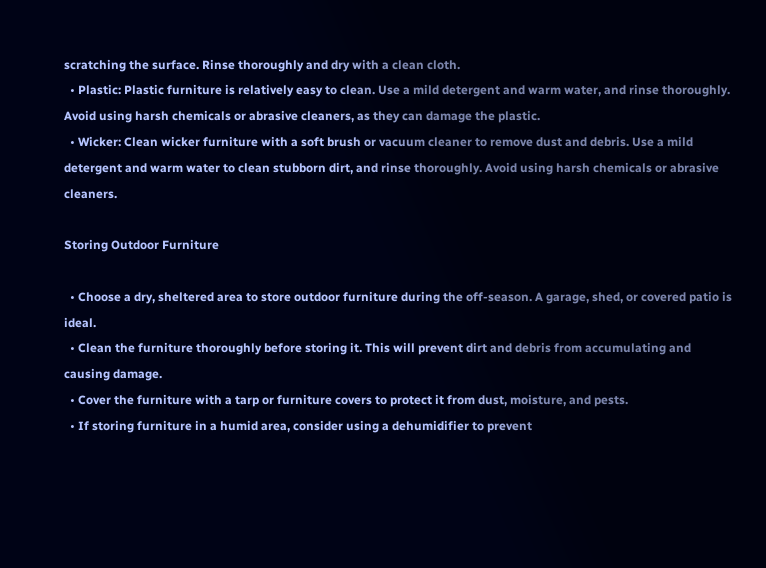scratching the surface. Rinse thoroughly and dry with a clean cloth.
  • Plastic: Plastic furniture is relatively easy to clean. Use a mild detergent and warm water, and rinse thoroughly. Avoid using harsh chemicals or abrasive cleaners, as they can damage the plastic.
  • Wicker: Clean wicker furniture with a soft brush or vacuum cleaner to remove dust and debris. Use a mild detergent and warm water to clean stubborn dirt, and rinse thoroughly. Avoid using harsh chemicals or abrasive cleaners.

Storing Outdoor Furniture

  • Choose a dry, sheltered area to store outdoor furniture during the off-season. A garage, shed, or covered patio is ideal.
  • Clean the furniture thoroughly before storing it. This will prevent dirt and debris from accumulating and causing damage.
  • Cover the furniture with a tarp or furniture covers to protect it from dust, moisture, and pests.
  • If storing furniture in a humid area, consider using a dehumidifier to prevent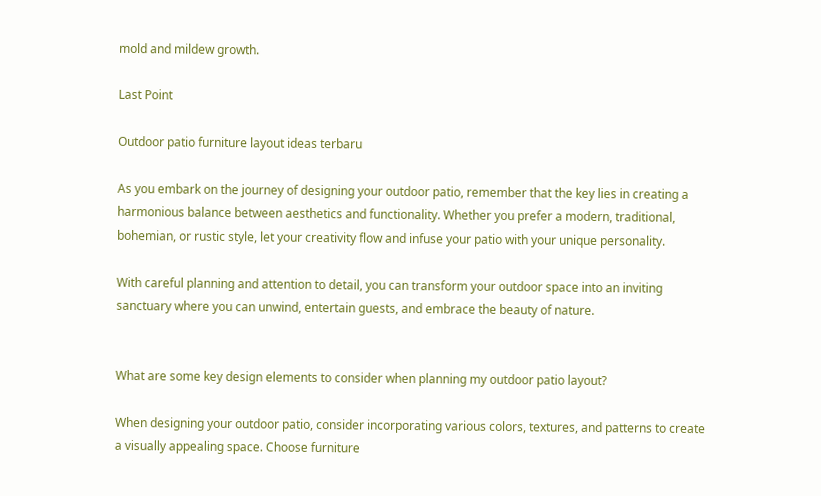mold and mildew growth.

Last Point

Outdoor patio furniture layout ideas terbaru

As you embark on the journey of designing your outdoor patio, remember that the key lies in creating a harmonious balance between aesthetics and functionality. Whether you prefer a modern, traditional, bohemian, or rustic style, let your creativity flow and infuse your patio with your unique personality.

With careful planning and attention to detail, you can transform your outdoor space into an inviting sanctuary where you can unwind, entertain guests, and embrace the beauty of nature.


What are some key design elements to consider when planning my outdoor patio layout?

When designing your outdoor patio, consider incorporating various colors, textures, and patterns to create a visually appealing space. Choose furniture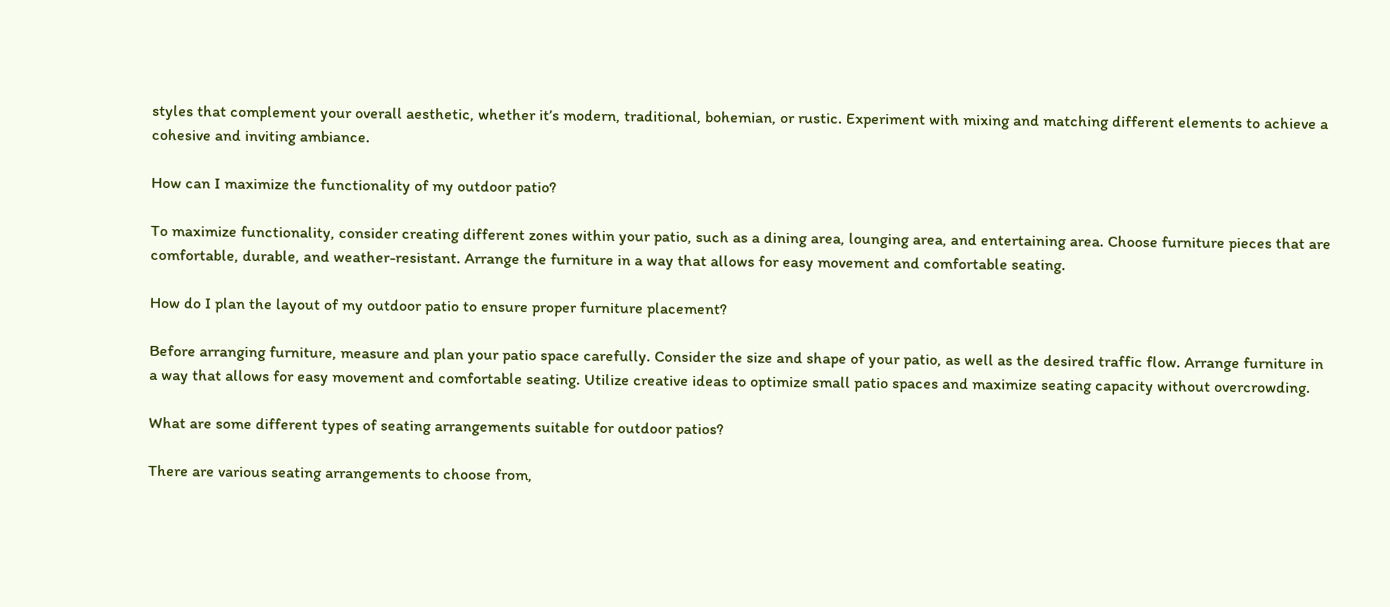styles that complement your overall aesthetic, whether it’s modern, traditional, bohemian, or rustic. Experiment with mixing and matching different elements to achieve a cohesive and inviting ambiance.

How can I maximize the functionality of my outdoor patio?

To maximize functionality, consider creating different zones within your patio, such as a dining area, lounging area, and entertaining area. Choose furniture pieces that are comfortable, durable, and weather-resistant. Arrange the furniture in a way that allows for easy movement and comfortable seating.

How do I plan the layout of my outdoor patio to ensure proper furniture placement?

Before arranging furniture, measure and plan your patio space carefully. Consider the size and shape of your patio, as well as the desired traffic flow. Arrange furniture in a way that allows for easy movement and comfortable seating. Utilize creative ideas to optimize small patio spaces and maximize seating capacity without overcrowding.

What are some different types of seating arrangements suitable for outdoor patios?

There are various seating arrangements to choose from,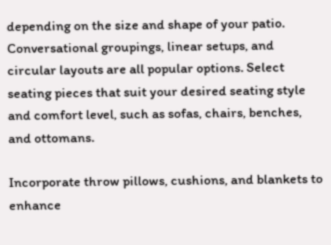depending on the size and shape of your patio. Conversational groupings, linear setups, and circular layouts are all popular options. Select seating pieces that suit your desired seating style and comfort level, such as sofas, chairs, benches, and ottomans.

Incorporate throw pillows, cushions, and blankets to enhance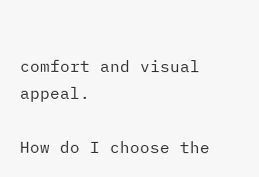comfort and visual appeal.

How do I choose the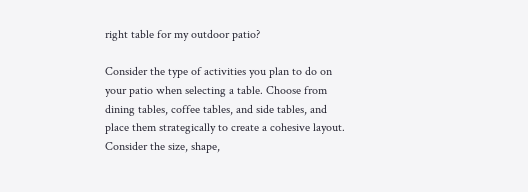right table for my outdoor patio?

Consider the type of activities you plan to do on your patio when selecting a table. Choose from dining tables, coffee tables, and side tables, and place them strategically to create a cohesive layout. Consider the size, shape,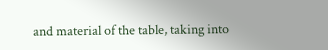and material of the table, taking into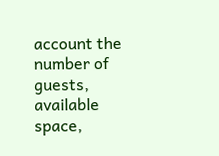account the number of guests, available space,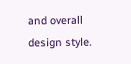and overall design style.